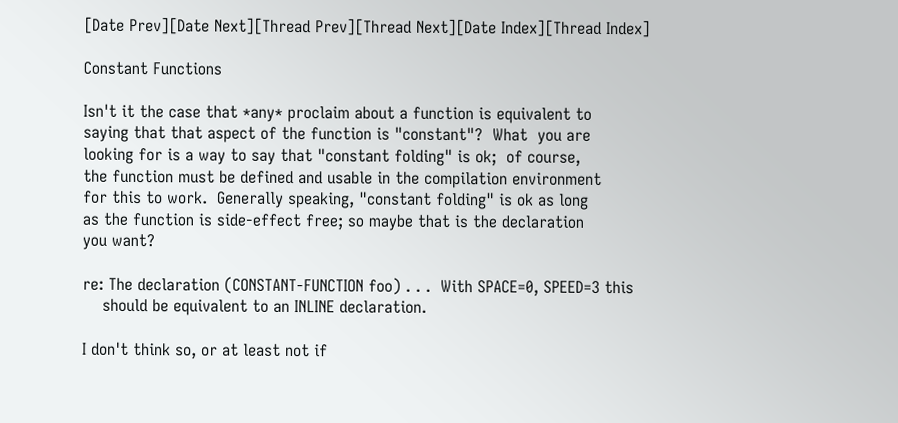[Date Prev][Date Next][Thread Prev][Thread Next][Date Index][Thread Index]

Constant Functions

Isn't it the case that *any* proclaim about a function is equivalent to
saying that that aspect of the function is "constant"?  What  you are
looking for is a way to say that "constant folding" is ok;  of course,
the function must be defined and usable in the compilation environment
for this to work.  Generally speaking, "constant folding" is ok as long
as the function is side-effect free; so maybe that is the declaration
you want?

re: The declaration (CONSTANT-FUNCTION foo) . . .  With SPACE=0, SPEED=3 this
    should be equivalent to an INLINE declaration.

I don't think so, or at least not if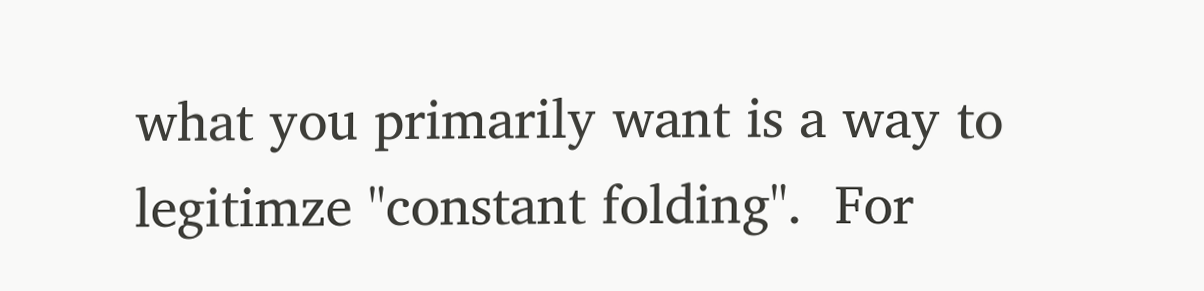what you primarily want is a way to
legitimze "constant folding".  For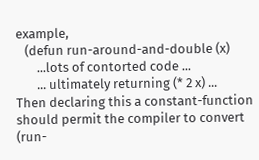example,
   (defun run-around-and-double (x)
       ...lots of contorted code ...
       ... ultimately returning (* 2 x) ...
Then declaring this a constant-function should permit the compiler to convert
(run-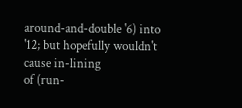around-and-double '6) into '12; but hopefully wouldn't cause in-lining
of (run-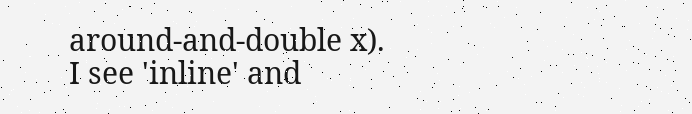around-and-double x).  I see 'inline' and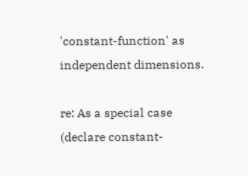'constant-function' as
independent dimensions.

re: As a special case (declare constant-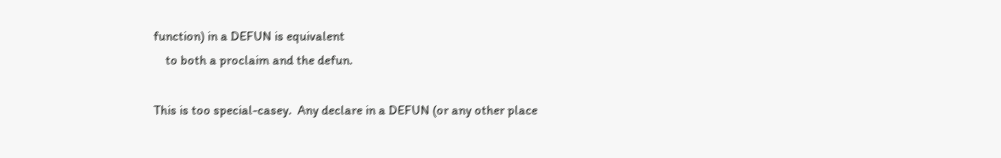function) in a DEFUN is equivalent
    to both a proclaim and the defun.

This is too special-casey.  Any declare in a DEFUN (or any other place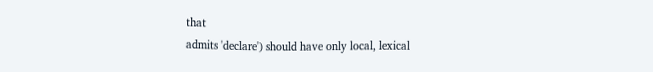that
admits 'declare') should have only local, lexical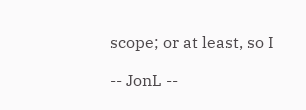scope; or at least, so I

-- JonL --